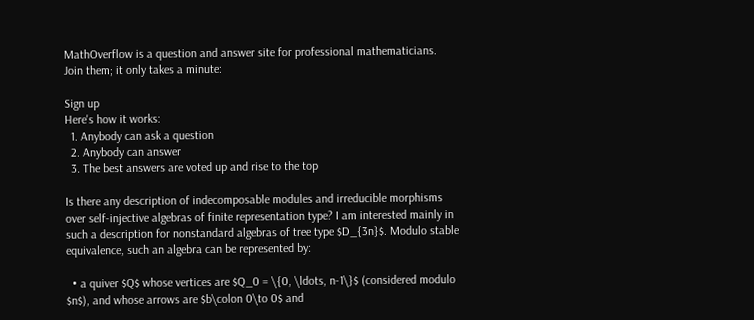MathOverflow is a question and answer site for professional mathematicians. Join them; it only takes a minute:

Sign up
Here's how it works:
  1. Anybody can ask a question
  2. Anybody can answer
  3. The best answers are voted up and rise to the top

Is there any description of indecomposable modules and irreducible morphisms over self-injective algebras of finite representation type? I am interested mainly in such a description for nonstandard algebras of tree type $D_{3n}$. Modulo stable equivalence, such an algebra can be represented by:

  • a quiver $Q$ whose vertices are $Q_0 = \{0, \ldots, n-1\}$ (considered modulo $n$), and whose arrows are $b\colon 0\to 0$ and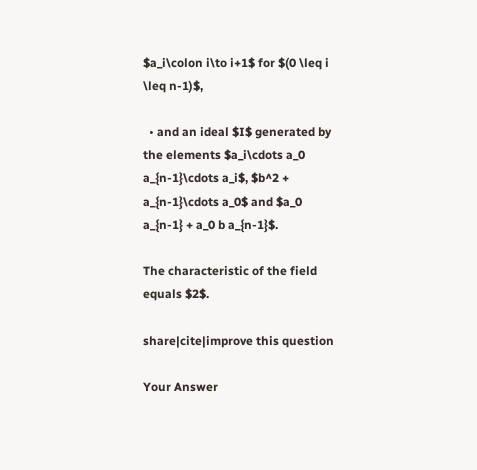$a_i\colon i\to i+1$ for $(0 \leq i \leq n-1)$,

  • and an ideal $I$ generated by the elements $a_i\cdots a_0 a_{n-1}\cdots a_i$, $b^2 + a_{n-1}\cdots a_0$ and $a_0 a_{n-1} + a_0 b a_{n-1}$.

The characteristic of the field equals $2$.

share|cite|improve this question

Your Answer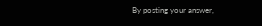By posting your answer,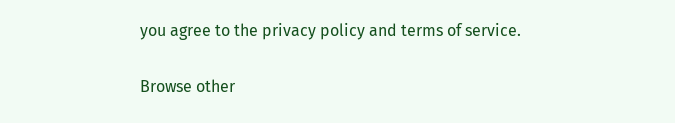you agree to the privacy policy and terms of service.

Browse other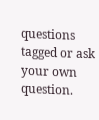questions tagged or ask your own question.